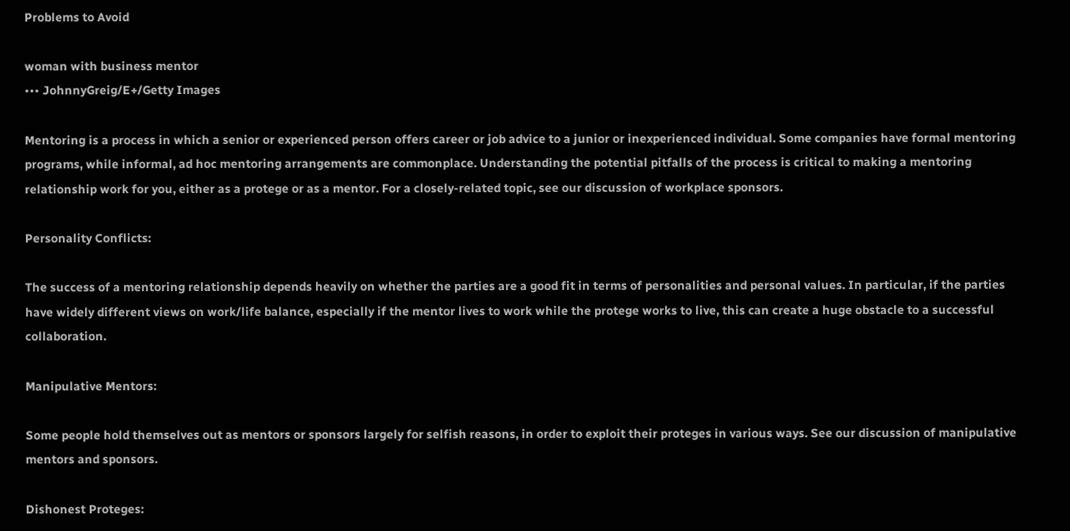Problems to Avoid

woman with business mentor
••• JohnnyGreig/E+/Getty Images

Mentoring is a process in which a senior or experienced person offers career or job advice to a junior or inexperienced individual. Some companies have formal mentoring programs, while informal, ad hoc mentoring arrangements are commonplace. Understanding the potential pitfalls of the process is critical to making a mentoring relationship work for you, either as a protege or as a mentor. For a closely-related topic, see our discussion of workplace sponsors.

Personality Conflicts:

The success of a mentoring relationship depends heavily on whether the parties are a good fit in terms of personalities and personal values. In particular, if the parties have widely different views on work/life balance, especially if the mentor lives to work while the protege works to live, this can create a huge obstacle to a successful collaboration.

Manipulative Mentors:

Some people hold themselves out as mentors or sponsors largely for selfish reasons, in order to exploit their proteges in various ways. See our discussion of manipulative mentors and sponsors.

Dishonest Proteges: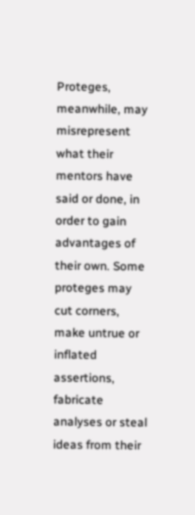Proteges, meanwhile, may misrepresent what their mentors have said or done, in order to gain advantages of their own. Some proteges may cut corners, make untrue or inflated assertions, fabricate analyses or steal ideas from their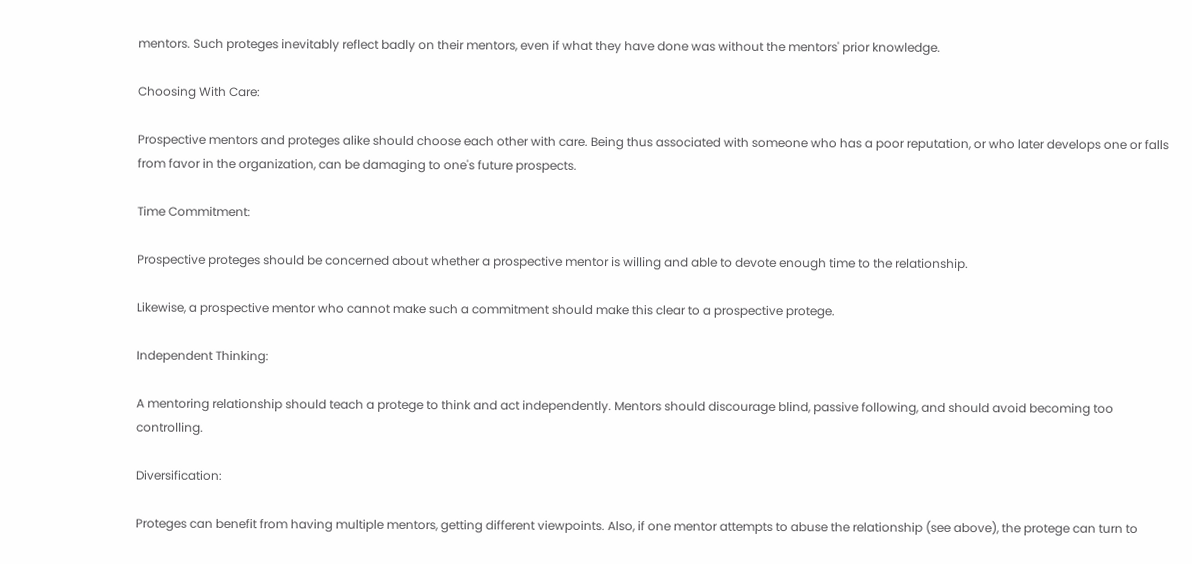mentors. Such proteges inevitably reflect badly on their mentors, even if what they have done was without the mentors' prior knowledge.

Choosing With Care:

Prospective mentors and proteges alike should choose each other with care. Being thus associated with someone who has a poor reputation, or who later develops one or falls from favor in the organization, can be damaging to one's future prospects.

Time Commitment:

Prospective proteges should be concerned about whether a prospective mentor is willing and able to devote enough time to the relationship.

Likewise, a prospective mentor who cannot make such a commitment should make this clear to a prospective protege.

Independent Thinking:

A mentoring relationship should teach a protege to think and act independently. Mentors should discourage blind, passive following, and should avoid becoming too controlling.

Diversification:

Proteges can benefit from having multiple mentors, getting different viewpoints. Also, if one mentor attempts to abuse the relationship (see above), the protege can turn to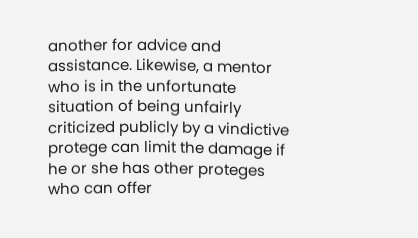another for advice and assistance. Likewise, a mentor who is in the unfortunate situation of being unfairly criticized publicly by a vindictive protege can limit the damage if he or she has other proteges who can offer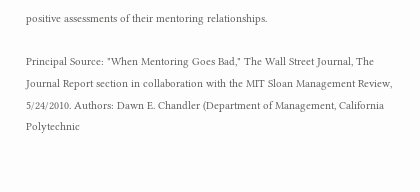positive assessments of their mentoring relationships.

Principal Source: "When Mentoring Goes Bad," The Wall Street Journal, The Journal Report section in collaboration with the MIT Sloan Management Review, 5/24/2010. Authors: Dawn E. Chandler (Department of Management, California Polytechnic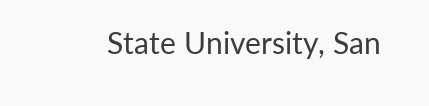State University, San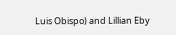Luis Obispo) and Lillian Eby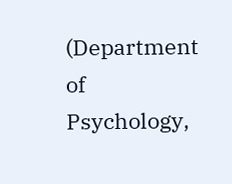(Department of Psychology,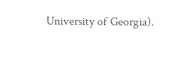University of Georgia).